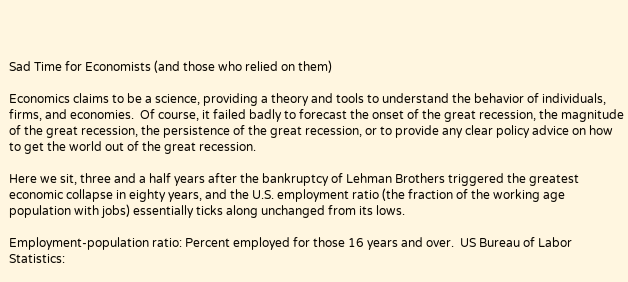Sad Time for Economists (and those who relied on them)

Economics claims to be a science, providing a theory and tools to understand the behavior of individuals, firms, and economies.  Of course, it failed badly to forecast the onset of the great recession, the magnitude of the great recession, the persistence of the great recession, or to provide any clear policy advice on how to get the world out of the great recession.

Here we sit, three and a half years after the bankruptcy of Lehman Brothers triggered the greatest economic collapse in eighty years, and the U.S. employment ratio (the fraction of the working age population with jobs) essentially ticks along unchanged from its lows.

Employment-population ratio: Percent employed for those 16 years and over.  US Bureau of Labor Statistics: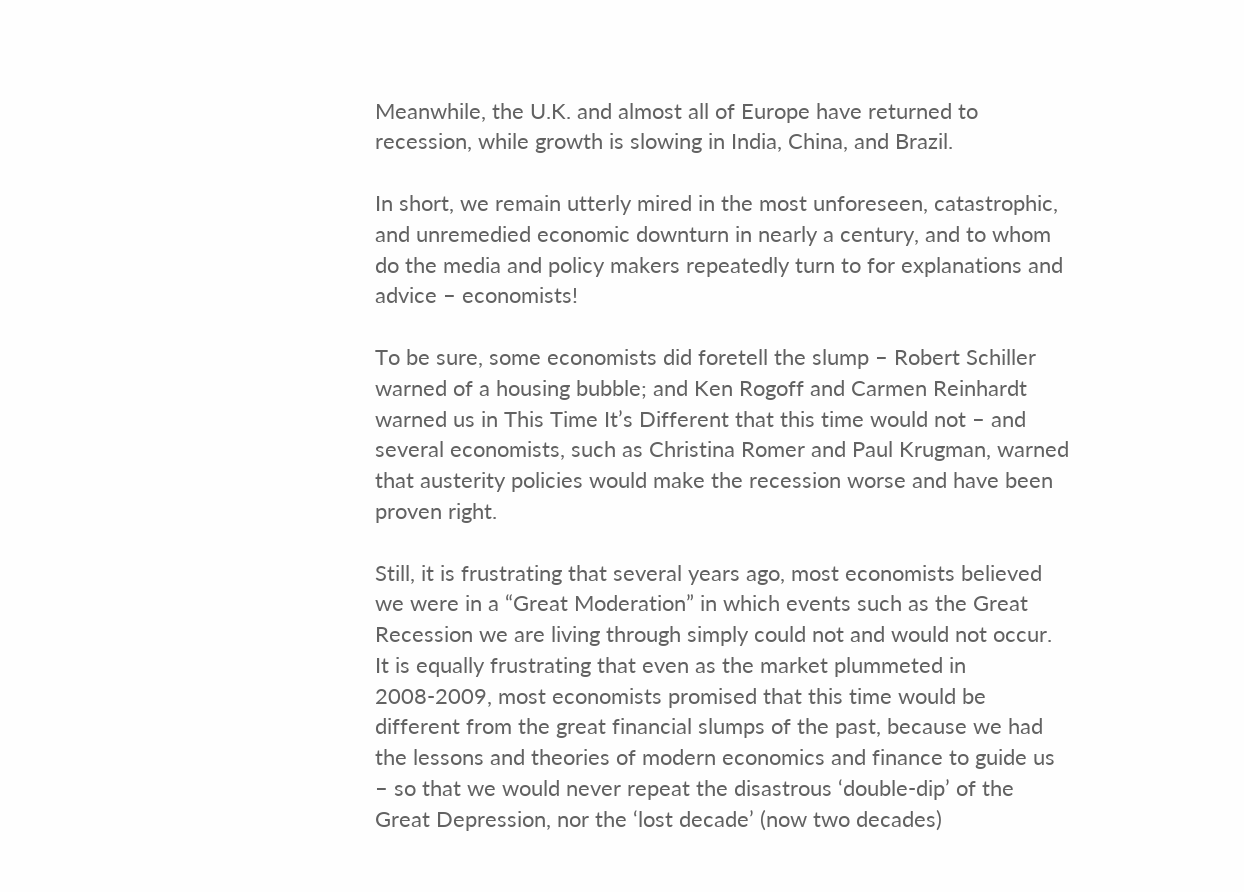Meanwhile, the U.K. and almost all of Europe have returned to recession, while growth is slowing in India, China, and Brazil.

In short, we remain utterly mired in the most unforeseen, catastrophic, and unremedied economic downturn in nearly a century, and to whom do the media and policy makers repeatedly turn to for explanations and advice – economists!

To be sure, some economists did foretell the slump – Robert Schiller warned of a housing bubble; and Ken Rogoff and Carmen Reinhardt warned us in This Time It’s Different that this time would not – and several economists, such as Christina Romer and Paul Krugman, warned that austerity policies would make the recession worse and have been proven right.

Still, it is frustrating that several years ago, most economists believed we were in a “Great Moderation” in which events such as the Great Recession we are living through simply could not and would not occur.  It is equally frustrating that even as the market plummeted in 2008-2009, most economists promised that this time would be different from the great financial slumps of the past, because we had the lessons and theories of modern economics and finance to guide us – so that we would never repeat the disastrous ‘double-dip’ of the Great Depression, nor the ‘lost decade’ (now two decades)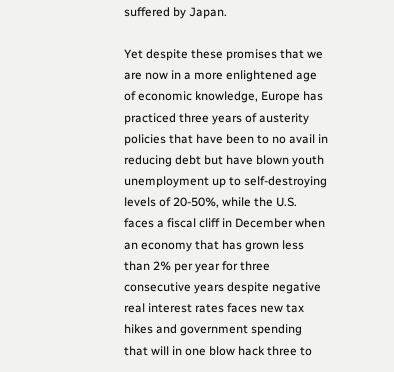suffered by Japan.

Yet despite these promises that we are now in a more enlightened age of economic knowledge, Europe has practiced three years of austerity policies that have been to no avail in reducing debt but have blown youth unemployment up to self-destroying levels of 20-50%, while the U.S. faces a fiscal cliff in December when an economy that has grown less than 2% per year for three consecutive years despite negative real interest rates faces new tax hikes and government spending that will in one blow hack three to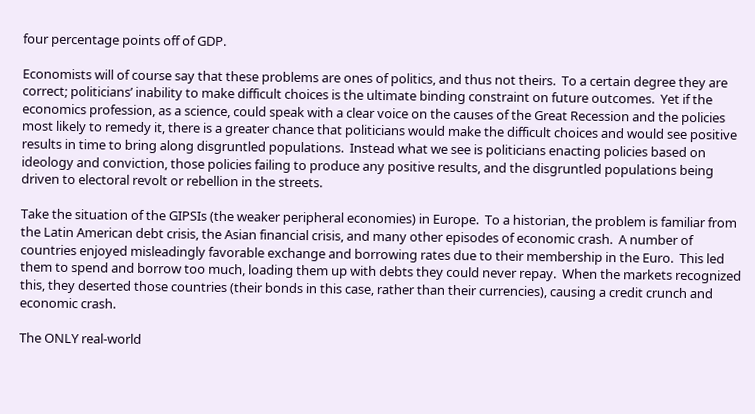four percentage points off of GDP.

Economists will of course say that these problems are ones of politics, and thus not theirs.  To a certain degree they are correct; politicians’ inability to make difficult choices is the ultimate binding constraint on future outcomes.  Yet if the economics profession, as a science, could speak with a clear voice on the causes of the Great Recession and the policies most likely to remedy it, there is a greater chance that politicians would make the difficult choices and would see positive results in time to bring along disgruntled populations.  Instead what we see is politicians enacting policies based on ideology and conviction, those policies failing to produce any positive results, and the disgruntled populations being driven to electoral revolt or rebellion in the streets.

Take the situation of the GIPSIs (the weaker peripheral economies) in Europe.  To a historian, the problem is familiar from the Latin American debt crisis, the Asian financial crisis, and many other episodes of economic crash.  A number of countries enjoyed misleadingly favorable exchange and borrowing rates due to their membership in the Euro.  This led them to spend and borrow too much, loading them up with debts they could never repay.  When the markets recognized this, they deserted those countries (their bonds in this case, rather than their currencies), causing a credit crunch and economic crash.

The ONLY real-world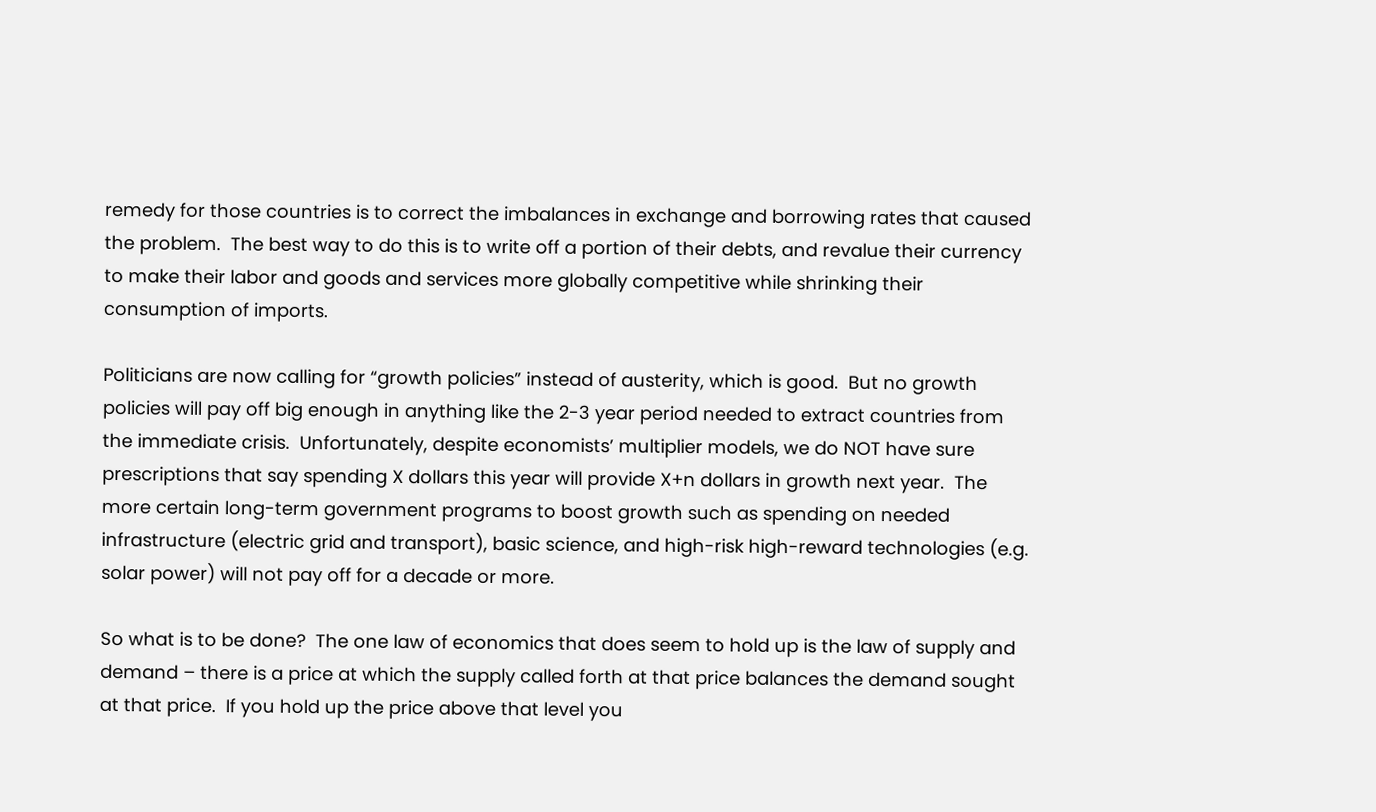remedy for those countries is to correct the imbalances in exchange and borrowing rates that caused the problem.  The best way to do this is to write off a portion of their debts, and revalue their currency to make their labor and goods and services more globally competitive while shrinking their consumption of imports.

Politicians are now calling for “growth policies” instead of austerity, which is good.  But no growth policies will pay off big enough in anything like the 2-3 year period needed to extract countries from the immediate crisis.  Unfortunately, despite economists’ multiplier models, we do NOT have sure prescriptions that say spending X dollars this year will provide X+n dollars in growth next year.  The more certain long-term government programs to boost growth such as spending on needed infrastructure (electric grid and transport), basic science, and high-risk high-reward technologies (e.g. solar power) will not pay off for a decade or more.

So what is to be done?  The one law of economics that does seem to hold up is the law of supply and demand – there is a price at which the supply called forth at that price balances the demand sought at that price.  If you hold up the price above that level you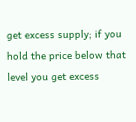get excess supply; if you hold the price below that level you get excess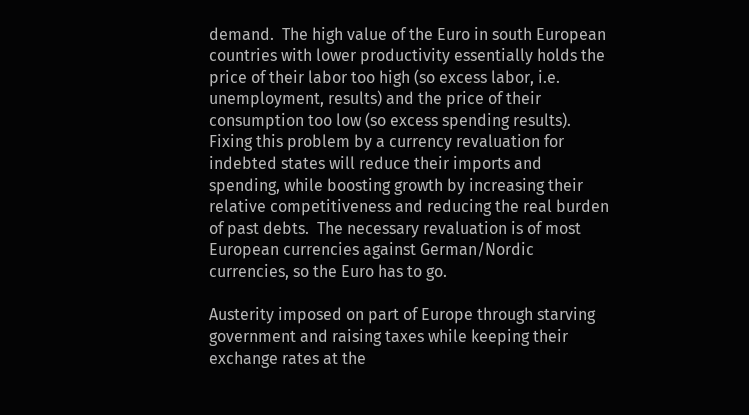demand.  The high value of the Euro in south European countries with lower productivity essentially holds the price of their labor too high (so excess labor, i.e. unemployment, results) and the price of their consumption too low (so excess spending results).    Fixing this problem by a currency revaluation for indebted states will reduce their imports and spending, while boosting growth by increasing their relative competitiveness and reducing the real burden of past debts.  The necessary revaluation is of most European currencies against German/Nordic currencies, so the Euro has to go.

Austerity imposed on part of Europe through starving government and raising taxes while keeping their exchange rates at the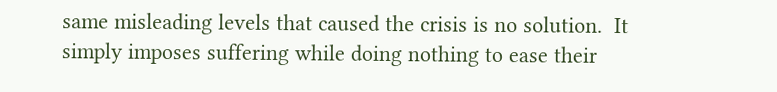same misleading levels that caused the crisis is no solution.  It simply imposes suffering while doing nothing to ease their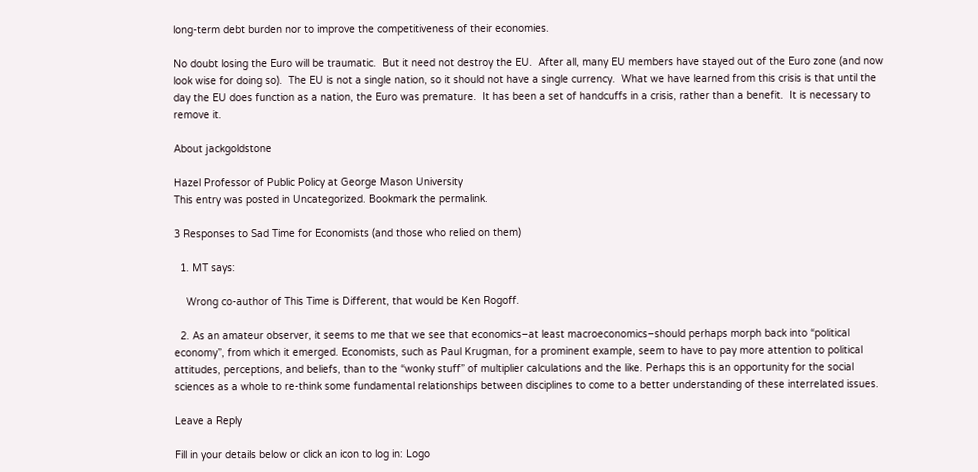long-term debt burden nor to improve the competitiveness of their economies.

No doubt losing the Euro will be traumatic.  But it need not destroy the EU.  After all, many EU members have stayed out of the Euro zone (and now look wise for doing so).  The EU is not a single nation, so it should not have a single currency.  What we have learned from this crisis is that until the day the EU does function as a nation, the Euro was premature.  It has been a set of handcuffs in a crisis, rather than a benefit.  It is necessary to remove it.

About jackgoldstone

Hazel Professor of Public Policy at George Mason University
This entry was posted in Uncategorized. Bookmark the permalink.

3 Responses to Sad Time for Economists (and those who relied on them)

  1. MT says:

    Wrong co-author of This Time is Different, that would be Ken Rogoff.

  2. As an amateur observer, it seems to me that we see that economics–at least macroeconomics–should perhaps morph back into “political economy”, from which it emerged. Economists, such as Paul Krugman, for a prominent example, seem to have to pay more attention to political attitudes, perceptions, and beliefs, than to the “wonky stuff” of multiplier calculations and the like. Perhaps this is an opportunity for the social sciences as a whole to re-think some fundamental relationships between disciplines to come to a better understanding of these interrelated issues.

Leave a Reply

Fill in your details below or click an icon to log in: Logo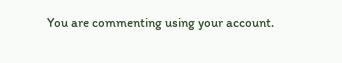You are commenting using your account.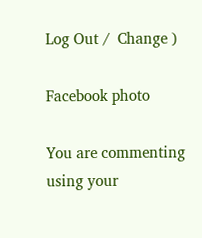Log Out /  Change )

Facebook photo

You are commenting using your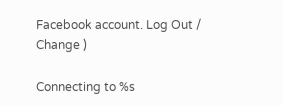Facebook account. Log Out /  Change )

Connecting to %s